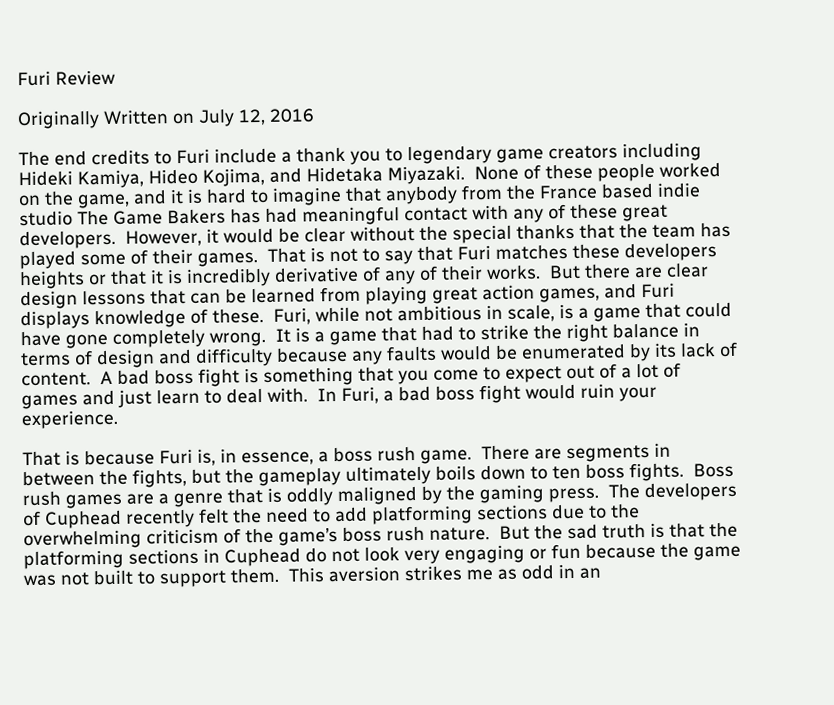Furi Review

Originally Written on July 12, 2016

The end credits to Furi include a thank you to legendary game creators including Hideki Kamiya, Hideo Kojima, and Hidetaka Miyazaki.  None of these people worked on the game, and it is hard to imagine that anybody from the France based indie studio The Game Bakers has had meaningful contact with any of these great developers.  However, it would be clear without the special thanks that the team has played some of their games.  That is not to say that Furi matches these developers heights or that it is incredibly derivative of any of their works.  But there are clear design lessons that can be learned from playing great action games, and Furi displays knowledge of these.  Furi, while not ambitious in scale, is a game that could have gone completely wrong.  It is a game that had to strike the right balance in terms of design and difficulty because any faults would be enumerated by its lack of content.  A bad boss fight is something that you come to expect out of a lot of games and just learn to deal with.  In Furi, a bad boss fight would ruin your experience.

That is because Furi is, in essence, a boss rush game.  There are segments in between the fights, but the gameplay ultimately boils down to ten boss fights.  Boss rush games are a genre that is oddly maligned by the gaming press.  The developers of Cuphead recently felt the need to add platforming sections due to the overwhelming criticism of the game’s boss rush nature.  But the sad truth is that the platforming sections in Cuphead do not look very engaging or fun because the game was not built to support them.  This aversion strikes me as odd in an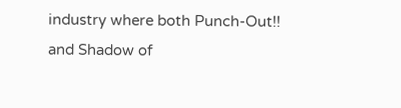industry where both Punch-Out!! and Shadow of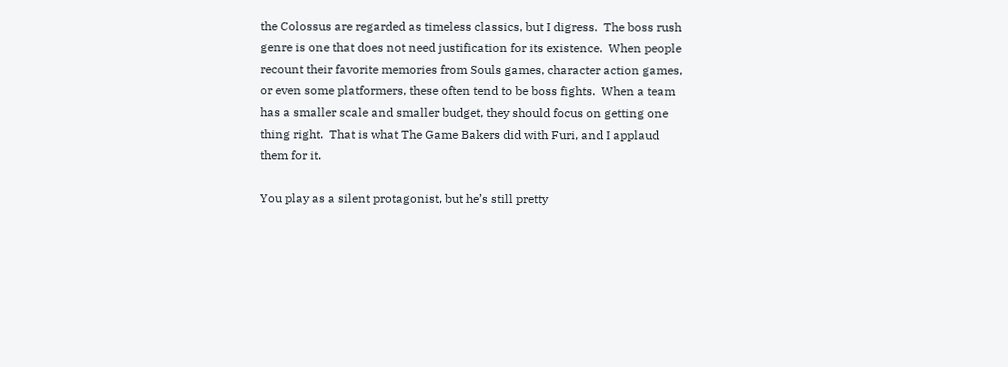the Colossus are regarded as timeless classics, but I digress.  The boss rush genre is one that does not need justification for its existence.  When people recount their favorite memories from Souls games, character action games, or even some platformers, these often tend to be boss fights.  When a team has a smaller scale and smaller budget, they should focus on getting one thing right.  That is what The Game Bakers did with Furi, and I applaud them for it.

You play as a silent protagonist, but he’s still pretty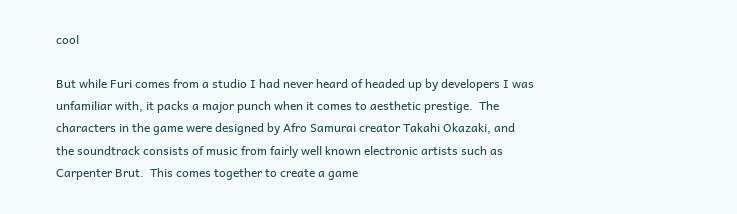cool

But while Furi comes from a studio I had never heard of headed up by developers I was unfamiliar with, it packs a major punch when it comes to aesthetic prestige.  The characters in the game were designed by Afro Samurai creator Takahi Okazaki, and the soundtrack consists of music from fairly well known electronic artists such as Carpenter Brut.  This comes together to create a game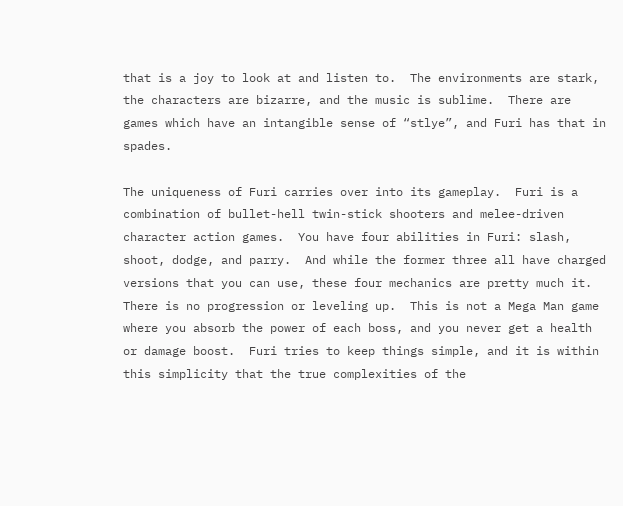that is a joy to look at and listen to.  The environments are stark, the characters are bizarre, and the music is sublime.  There are games which have an intangible sense of “stlye”, and Furi has that in spades.

The uniqueness of Furi carries over into its gameplay.  Furi is a combination of bullet-hell twin-stick shooters and melee-driven character action games.  You have four abilities in Furi: slash, shoot, dodge, and parry.  And while the former three all have charged versions that you can use, these four mechanics are pretty much it.  There is no progression or leveling up.  This is not a Mega Man game where you absorb the power of each boss, and you never get a health or damage boost.  Furi tries to keep things simple, and it is within this simplicity that the true complexities of the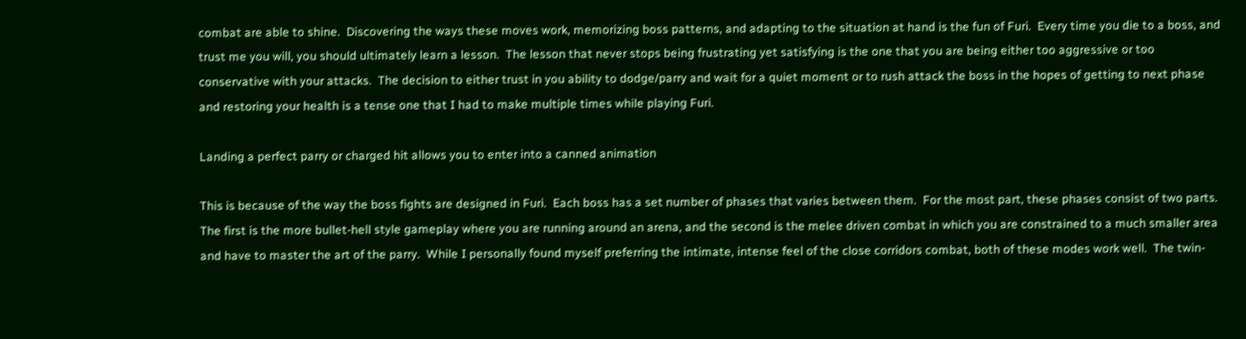combat are able to shine.  Discovering the ways these moves work, memorizing boss patterns, and adapting to the situation at hand is the fun of Furi.  Every time you die to a boss, and trust me you will, you should ultimately learn a lesson.  The lesson that never stops being frustrating yet satisfying is the one that you are being either too aggressive or too conservative with your attacks.  The decision to either trust in you ability to dodge/parry and wait for a quiet moment or to rush attack the boss in the hopes of getting to next phase and restoring your health is a tense one that I had to make multiple times while playing Furi.

Landing a perfect parry or charged hit allows you to enter into a canned animation

This is because of the way the boss fights are designed in Furi.  Each boss has a set number of phases that varies between them.  For the most part, these phases consist of two parts.  The first is the more bullet-hell style gameplay where you are running around an arena, and the second is the melee driven combat in which you are constrained to a much smaller area and have to master the art of the parry.  While I personally found myself preferring the intimate, intense feel of the close corridors combat, both of these modes work well.  The twin-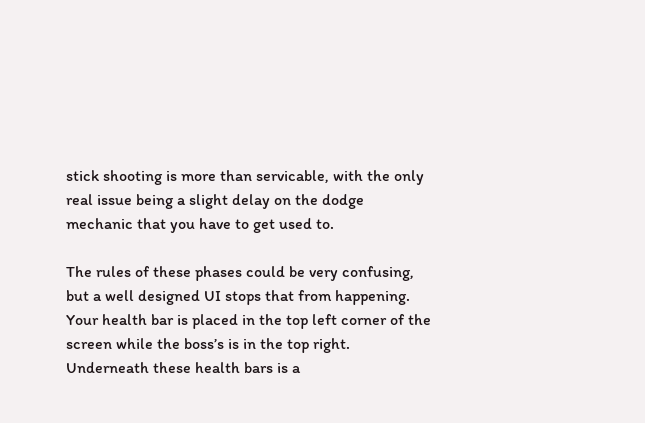stick shooting is more than servicable, with the only real issue being a slight delay on the dodge mechanic that you have to get used to.

The rules of these phases could be very confusing, but a well designed UI stops that from happening.  Your health bar is placed in the top left corner of the screen while the boss’s is in the top right.  Underneath these health bars is a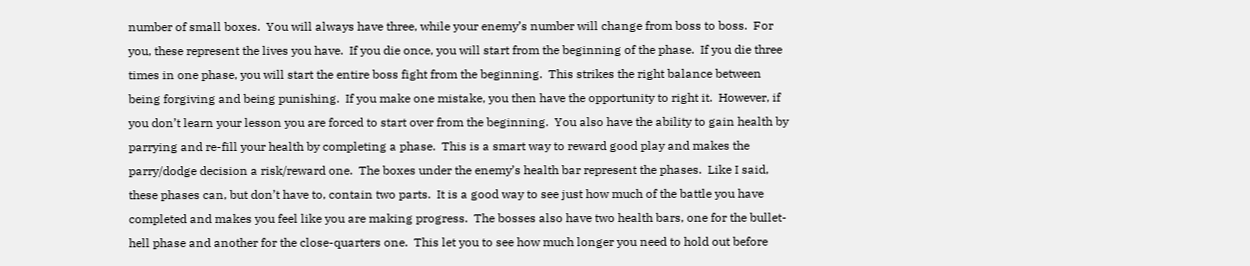number of small boxes.  You will always have three, while your enemy’s number will change from boss to boss.  For you, these represent the lives you have.  If you die once, you will start from the beginning of the phase.  If you die three times in one phase, you will start the entire boss fight from the beginning.  This strikes the right balance between being forgiving and being punishing.  If you make one mistake, you then have the opportunity to right it.  However, if you don’t learn your lesson you are forced to start over from the beginning.  You also have the ability to gain health by parrying and re-fill your health by completing a phase.  This is a smart way to reward good play and makes the parry/dodge decision a risk/reward one.  The boxes under the enemy’s health bar represent the phases.  Like I said, these phases can, but don’t have to, contain two parts.  It is a good way to see just how much of the battle you have completed and makes you feel like you are making progress.  The bosses also have two health bars, one for the bullet-hell phase and another for the close-quarters one.  This let you to see how much longer you need to hold out before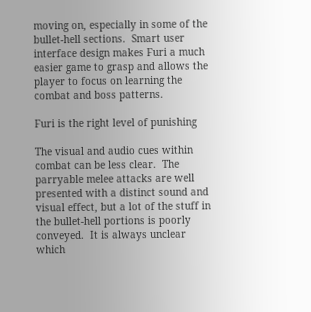moving on, especially in some of the bullet-hell sections.  Smart user interface design makes Furi a much easier game to grasp and allows the player to focus on learning the combat and boss patterns.

Furi is the right level of punishing

The visual and audio cues within combat can be less clear.  The parryable melee attacks are well presented with a distinct sound and visual effect, but a lot of the stuff in the bullet-hell portions is poorly conveyed.  It is always unclear which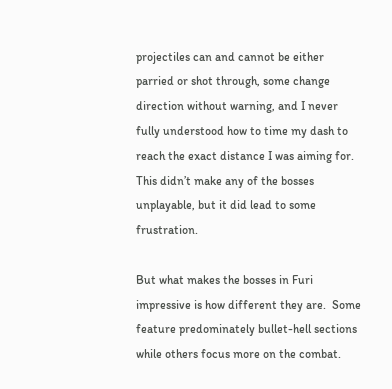projectiles can and cannot be either parried or shot through, some change direction without warning, and I never fully understood how to time my dash to reach the exact distance I was aiming for.  This didn’t make any of the bosses unplayable, but it did lead to some frustration.

But what makes the bosses in Furi impressive is how different they are.  Some feature predominately bullet-hell sections while others focus more on the combat.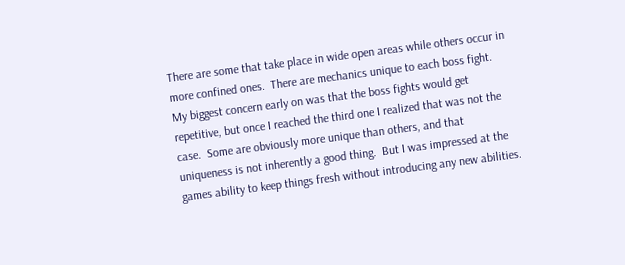There are some that take place in wide open areas while others occur in more confined ones.  There are mechanics unique to each boss fight.  My biggest concern early on was that the boss fights would get repetitive, but once I reached the third one I realized that was not the case.  Some are obviously more unique than others, and that uniqueness is not inherently a good thing.  But I was impressed at the games ability to keep things fresh without introducing any new abilities.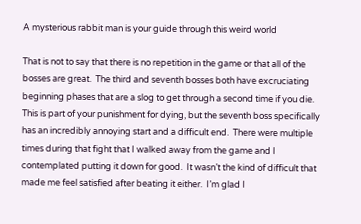A mysterious rabbit man is your guide through this weird world

That is not to say that there is no repetition in the game or that all of the bosses are great.  The third and seventh bosses both have excruciating beginning phases that are a slog to get through a second time if you die.  This is part of your punishment for dying, but the seventh boss specifically has an incredibly annoying start and a difficult end.  There were multiple times during that fight that I walked away from the game and I contemplated putting it down for good.  It wasn’t the kind of difficult that made me feel satisfied after beating it either.  I’m glad I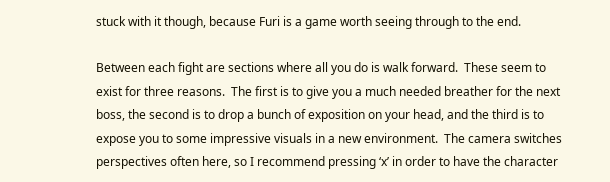stuck with it though, because Furi is a game worth seeing through to the end.

Between each fight are sections where all you do is walk forward.  These seem to exist for three reasons.  The first is to give you a much needed breather for the next boss, the second is to drop a bunch of exposition on your head, and the third is to expose you to some impressive visuals in a new environment.  The camera switches perspectives often here, so I recommend pressing ‘x’ in order to have the character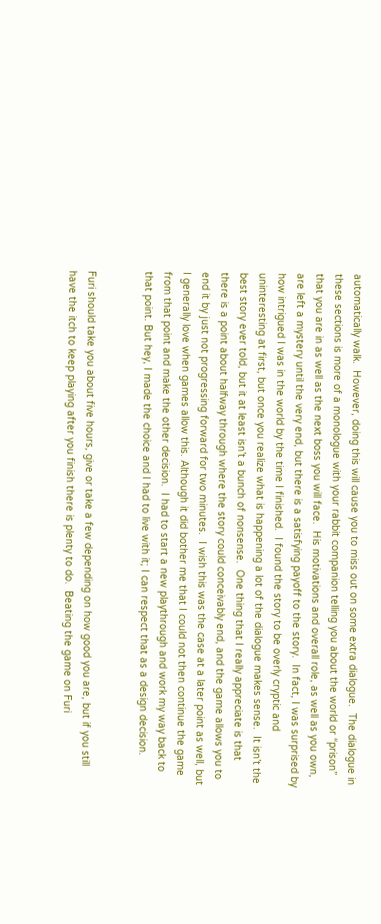automatically walk.  However, doing this will cause you to miss out on some extra dialogue.  The dialogue in these sections is more of a monologue with your rabbit companion telling you about the world or “prison” that you are in as well as the next boss you will face.  His motivations and overall role, as well as you own, are left a mystery until the very end, but there is a satisfying payoff to the story.  In fact, I was surprised by how intrigued I was in the world by the time I finished.  I found the story to be overly cryptic and uninteresting at first, but once you realize what is happening a lot of the dialogue makes sense.  It isn’t the best story ever told, but it at least isn’t a bunch of nonsense.  One thing that I really appreciate is that there is a point about halfway through where the story could conceivably end, and the game allows you to end it by just not progressing forward for two minutes.  I wish this was the case at a later point as well, but I generally love when games allow this. Although it did bother me that I could not then continue the game from that point and make the other decision.  I had to start a new playthrough and work my way back to that point. But hey, I made the choice and I had to live with it; I can respect that as a design decision.


Furi should take you about five hours, give or take a few depending on how good you are, but if you still have the itch to keep playing after you finish there is plenty to do.  Beating the game on Furi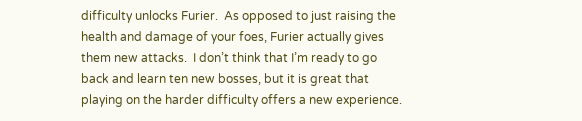difficulty unlocks Furier.  As opposed to just raising the health and damage of your foes, Furier actually gives them new attacks.  I don’t think that I’m ready to go back and learn ten new bosses, but it is great that playing on the harder difficulty offers a new experience.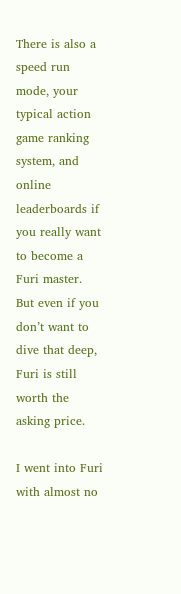There is also a speed run mode, your typical action game ranking system, and online leaderboards if you really want to become a Furi master.  But even if you don’t want to dive that deep, Furi is still worth the asking price.

I went into Furi with almost no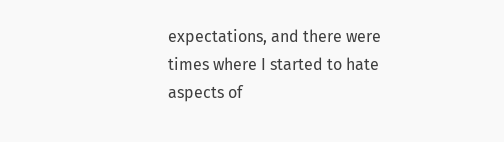expectations, and there were times where I started to hate aspects of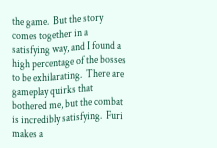the game.  But the story comes together in a satisfying way, and I found a high percentage of the bosses to be exhilarating.  There are gameplay quirks that bothered me, but the combat is incredibly satisfying.  Furi makes a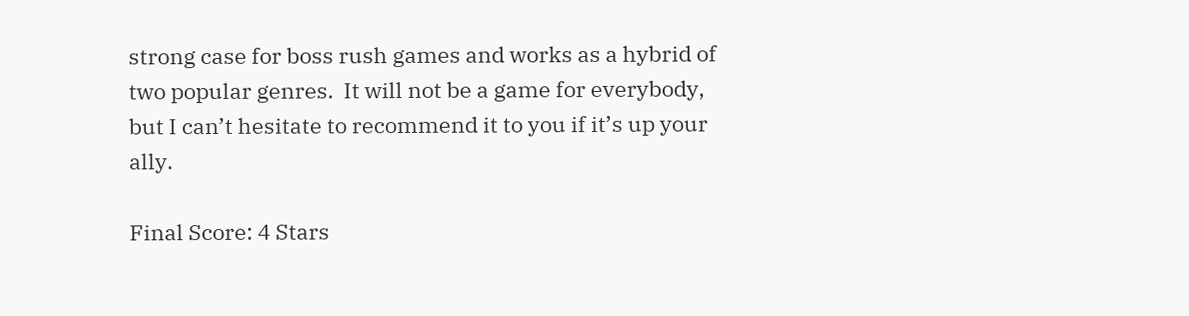strong case for boss rush games and works as a hybrid of two popular genres.  It will not be a game for everybody, but I can’t hesitate to recommend it to you if it’s up your ally.

Final Score: 4 Stars